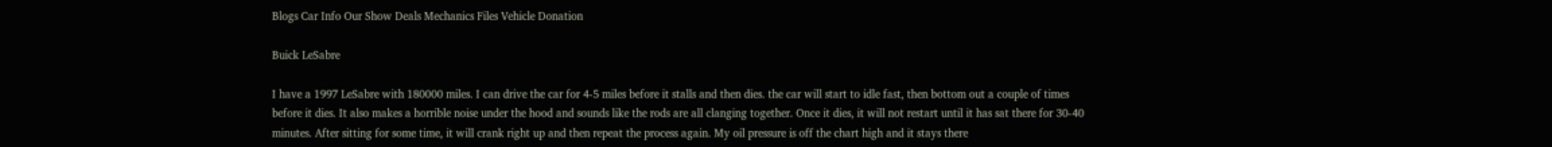Blogs Car Info Our Show Deals Mechanics Files Vehicle Donation

Buick LeSabre

I have a 1997 LeSabre with 180000 miles. I can drive the car for 4-5 miles before it stalls and then dies. the car will start to idle fast, then bottom out a couple of times before it dies. It also makes a horrible noise under the hood and sounds like the rods are all clanging together. Once it dies, it will not restart until it has sat there for 30-40 minutes. After sitting for some time, it will crank right up and then repeat the process again. My oil pressure is off the chart high and it stays there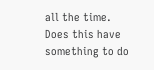all the time. Does this have something to do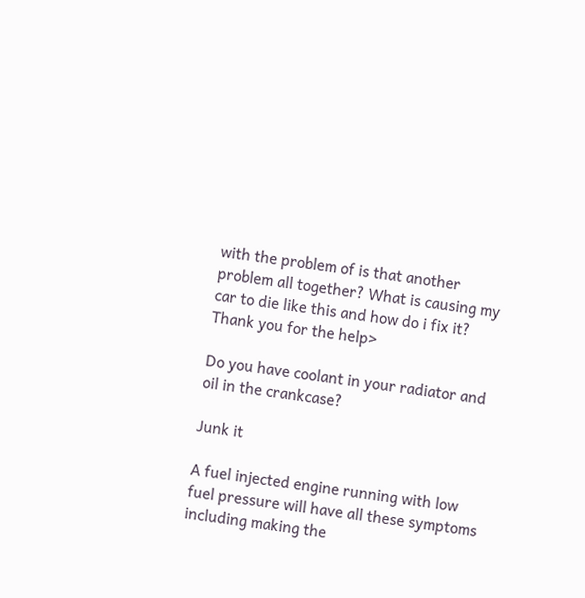with the problem of is that another problem all together? What is causing my car to die like this and how do i fix it? Thank you for the help>

Do you have coolant in your radiator and oil in the crankcase?

Junk it

A fuel injected engine running with low fuel pressure will have all these symptoms including making the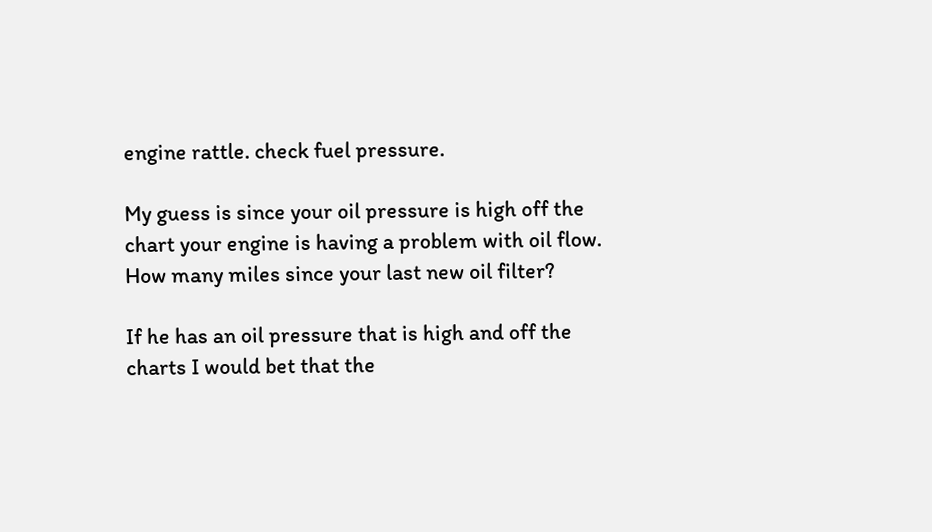engine rattle. check fuel pressure.

My guess is since your oil pressure is high off the chart your engine is having a problem with oil flow. How many miles since your last new oil filter?

If he has an oil pressure that is high and off the charts I would bet that the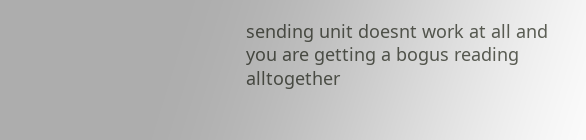sending unit doesnt work at all and you are getting a bogus reading alltogether